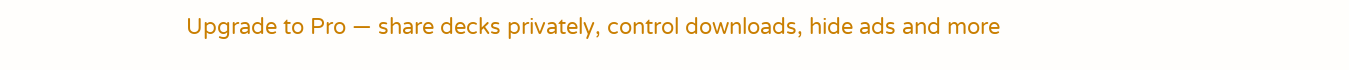Upgrade to Pro — share decks privately, control downloads, hide ads and more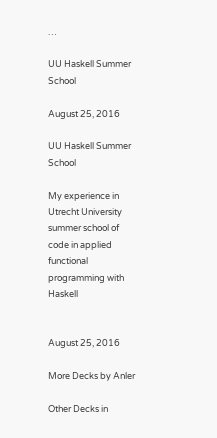…

UU Haskell Summer School

August 25, 2016

UU Haskell Summer School

My experience in Utrecht University summer school of code in applied functional programming with Haskell


August 25, 2016

More Decks by Anler

Other Decks in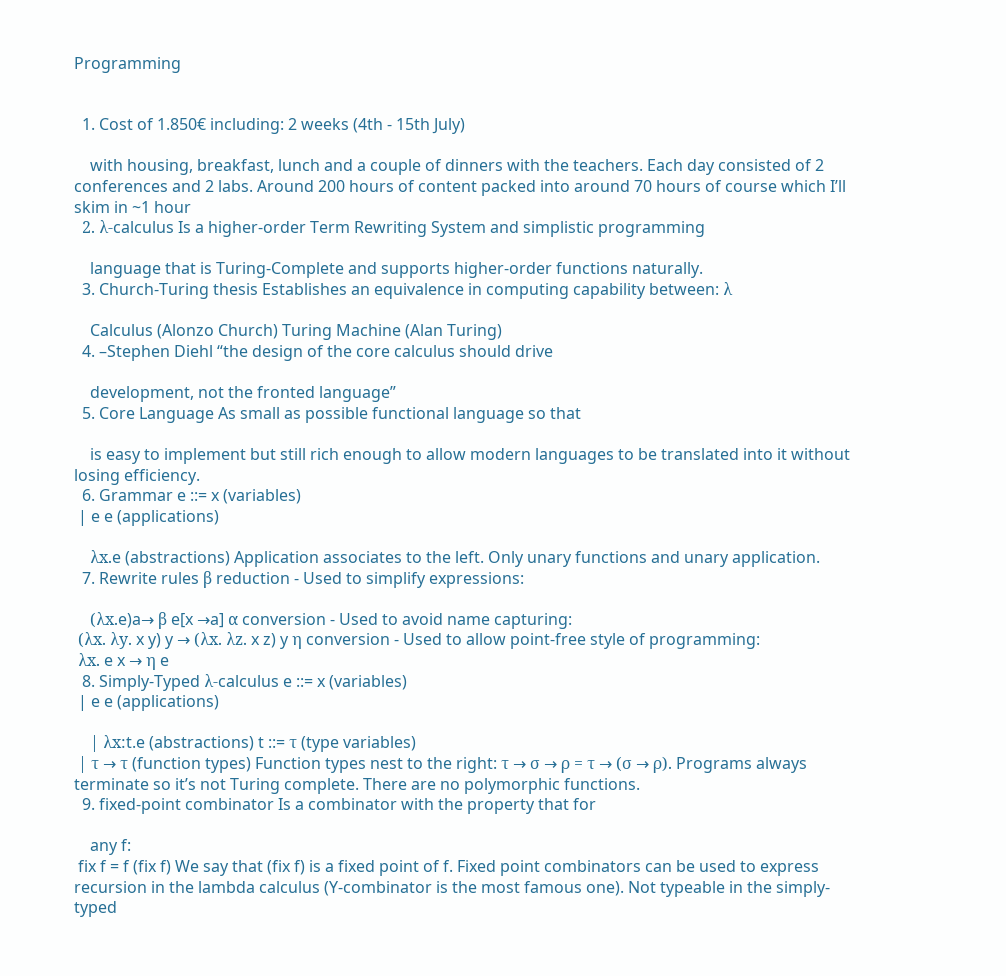Programming


  1. Cost of 1.850€ including: 2 weeks (4th - 15th July)

    with housing, breakfast, lunch and a couple of dinners with the teachers. Each day consisted of 2 conferences and 2 labs. Around 200 hours of content packed into around 70 hours of course which I’ll skim in ~1 hour
  2. λ-calculus Is a higher-order Term Rewriting System and simplistic programming

    language that is Turing-Complete and supports higher-order functions naturally.
  3. Church-Turing thesis Establishes an equivalence in computing capability between: λ

    Calculus (Alonzo Church) Turing Machine (Alan Turing)
  4. –Stephen Diehl “the design of the core calculus should drive

    development, not the fronted language”
  5. Core Language As small as possible functional language so that

    is easy to implement but still rich enough to allow modern languages to be translated into it without losing efficiency.
  6. Grammar e ::= x (variables)
 | e e (applications)

    λx.e (abstractions) Application associates to the left. Only unary functions and unary application.
  7. Rewrite rules β reduction - Used to simplify expressions:

    (λx.e)a→ β e[x →a] α conversion - Used to avoid name capturing:
 (λx. λy. x y) y → (λx. λz. x z) y η conversion - Used to allow point-free style of programming:
 λx. e x → η e
  8. Simply-Typed λ-calculus e ::= x (variables)
 | e e (applications)

    | λx:t.e (abstractions) t ::= τ (type variables)
 | τ → τ (function types) Function types nest to the right: τ → σ → ρ = τ → (σ → ρ). Programs always terminate so it’s not Turing complete. There are no polymorphic functions.
  9. fixed-point combinator Is a combinator with the property that for

    any f:
 fix f = f (fix f) We say that (fix f) is a fixed point of f. Fixed point combinators can be used to express recursion in the lambda calculus (Y-combinator is the most famous one). Not typeable in the simply-typed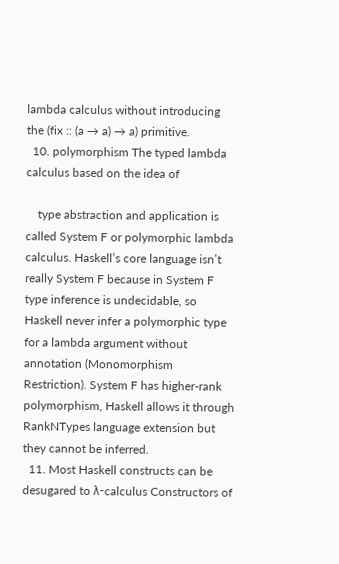lambda calculus without introducing the (fix :: (a → a) → a) primitive.
  10. polymorphism The typed lambda calculus based on the idea of

    type abstraction and application is called System F or polymorphic lambda calculus. Haskell’s core language isn’t really System F because in System F type inference is undecidable, so Haskell never infer a polymorphic type for a lambda argument without annotation (Monomorphism Restriction). System F has higher-rank polymorphism, Haskell allows it through RankNTypes language extension but they cannot be inferred.
  11. Most Haskell constructs can be desugared to λ-calculus Constructors of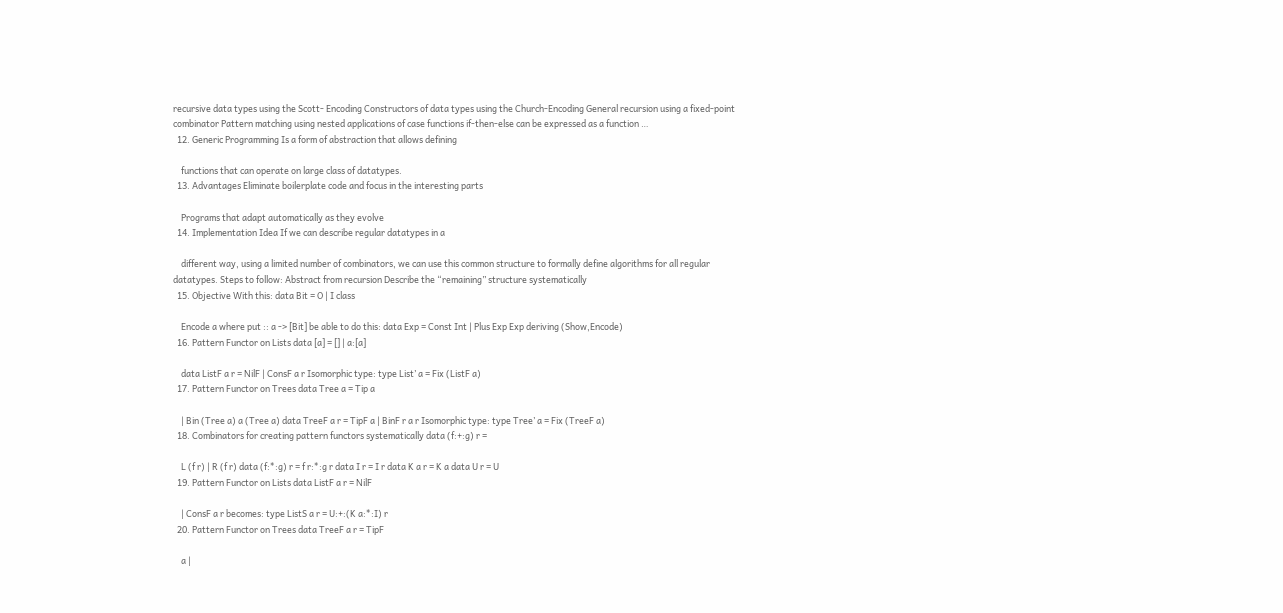recursive data types using the Scott- Encoding Constructors of data types using the Church-Encoding General recursion using a fixed-point combinator Pattern matching using nested applications of case functions if-then-else can be expressed as a function …
  12. Generic Programming Is a form of abstraction that allows defining

    functions that can operate on large class of datatypes.
  13. Advantages Eliminate boilerplate code and focus in the interesting parts

    Programs that adapt automatically as they evolve
  14. Implementation Idea If we can describe regular datatypes in a

    different way, using a limited number of combinators, we can use this common structure to formally define algorithms for all regular datatypes. Steps to follow: Abstract from recursion Describe the “remaining” structure systematically
  15. Objective With this: data Bit = O | I class

    Encode a where put :: a -> [Bit] be able to do this: data Exp = Const Int | Plus Exp Exp deriving (Show,Encode)
  16. Pattern Functor on Lists data [a] = [] | a:[a]

    data ListF a r = NilF | ConsF a r Isomorphic type: type List’ a = Fix (ListF a)
  17. Pattern Functor on Trees data Tree a = Tip a

    | Bin (Tree a) a (Tree a) data TreeF a r = TipF a | BinF r a r Isomorphic type: type Tree’ a = Fix (TreeF a)
  18. Combinators for creating pattern functors systematically data (f:+:g) r =

    L (f r) | R (f r) data (f:*:g) r = f r:*:g r data I r = I r data K a r = K a data U r = U
  19. Pattern Functor on Lists data ListF a r = NilF

    | ConsF a r becomes: type ListS a r = U:+:(K a:*:I) r
  20. Pattern Functor on Trees data TreeF a r = TipF

    a |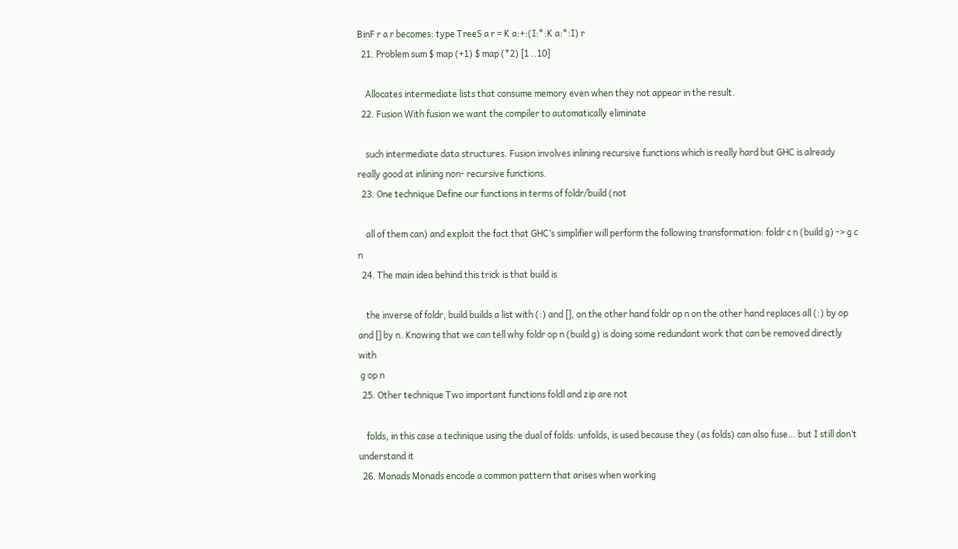BinF r a r becomes: type TreeS a r = K a:+:(I:*:K a:*:I) r
  21. Problem sum $ map (+1) $ map (*2) [1 ..10]

    Allocates intermediate lists that consume memory even when they not appear in the result.
  22. Fusion With fusion we want the compiler to automatically eliminate

    such intermediate data structures. Fusion involves inlining recursive functions which is really hard but GHC is already really good at inlining non- recursive functions.
  23. One technique Define our functions in terms of foldr/build (not

    all of them can) and exploit the fact that GHC’s simplifier will perform the following transformation: foldr c n (build g) -> g c n
  24. The main idea behind this trick is that build is

    the inverse of foldr, build builds a list with (:) and [], on the other hand foldr op n on the other hand replaces all (:) by op and [] by n. Knowing that we can tell why foldr op n (build g) is doing some redundant work that can be removed directly with
 g op n
  25. Other technique Two important functions foldl and zip are not

    folds, in this case a technique using the dual of folds: unfolds, is used because they (as folds) can also fuse… but I still don’t understand it
  26. Monads Monads encode a common pattern that arises when working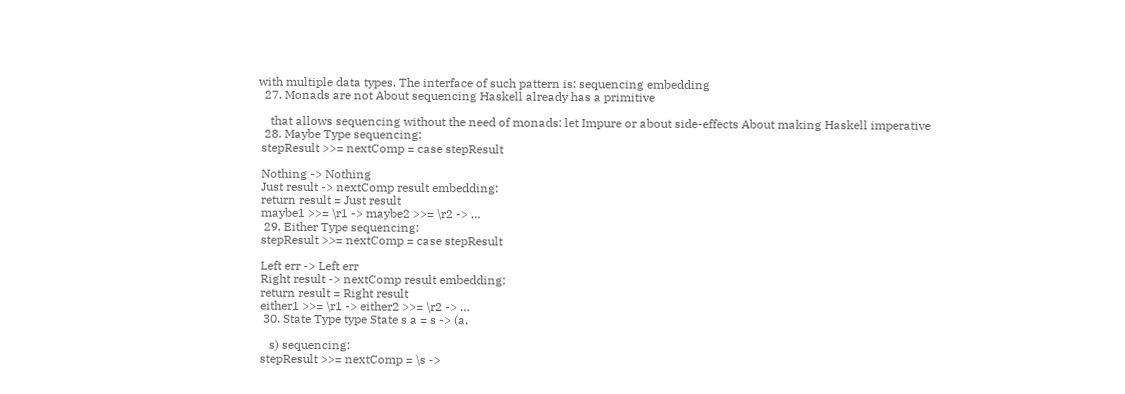with multiple data types. The interface of such pattern is: sequencing embedding
  27. Monads are not About sequencing Haskell already has a primitive

    that allows sequencing without the need of monads: let Impure or about side-effects About making Haskell imperative
  28. Maybe Type sequencing:
 stepResult >>= nextComp = case stepResult

 Nothing -> Nothing
 Just result -> nextComp result embedding:
 return result = Just result
 maybe1 >>= \r1 -> maybe2 >>= \r2 -> …
  29. Either Type sequencing:
 stepResult >>= nextComp = case stepResult

 Left err -> Left err
 Right result -> nextComp result embedding:
 return result = Right result
 either1 >>= \r1 -> either2 >>= \r2 -> …
  30. State Type type State s a = s -> (a,

    s) sequencing:
 stepResult >>= nextComp = \s ->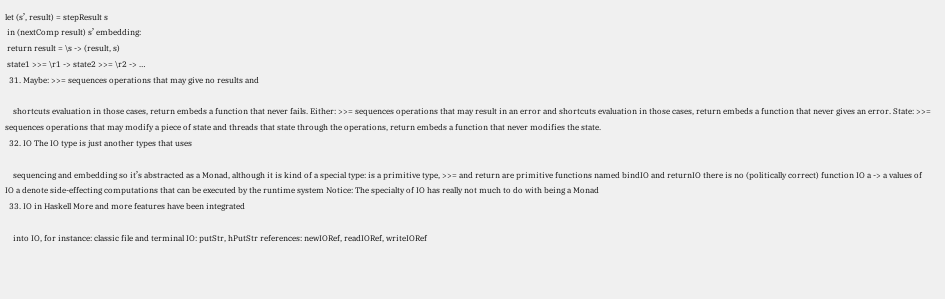let (s’, result) = stepResult s
 in (nextComp result) s’ embedding:
 return result = \s -> (result, s)
 state1 >>= \r1 -> state2 >>= \r2 -> …
  31. Maybe: >>= sequences operations that may give no results and

    shortcuts evaluation in those cases, return embeds a function that never fails. Either: >>= sequences operations that may result in an error and shortcuts evaluation in those cases, return embeds a function that never gives an error. State: >>= sequences operations that may modify a piece of state and threads that state through the operations, return embeds a function that never modifies the state.
  32. IO The IO type is just another types that uses

    sequencing and embedding so it’s abstracted as a Monad, although it is kind of a special type: is a primitive type, >>= and return are primitive functions named bindIO and returnIO there is no (politically correct) function IO a -> a values of IO a denote side-effecting computations that can be executed by the runtime system Notice: The specialty of IO has really not much to do with being a Monad
  33. IO in Haskell More and more features have been integrated

    into IO, for instance: classic file and terminal IO: putStr, hPutStr references: newIORef, readIORef, writeIORef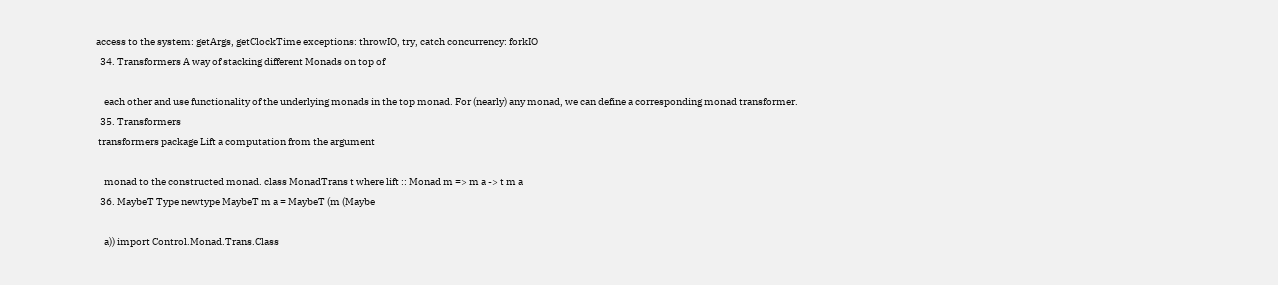access to the system: getArgs, getClockTime exceptions: throwIO, try, catch concurrency: forkIO
  34. Transformers A way of stacking different Monads on top of

    each other and use functionality of the underlying monads in the top monad. For (nearly) any monad, we can define a corresponding monad transformer.
  35. Transformers
 transformers package Lift a computation from the argument

    monad to the constructed monad. class MonadTrans t where lift :: Monad m => m a -> t m a
  36. MaybeT Type newtype MaybeT m a = MaybeT (m (Maybe

    a)) import Control.Monad.Trans.Class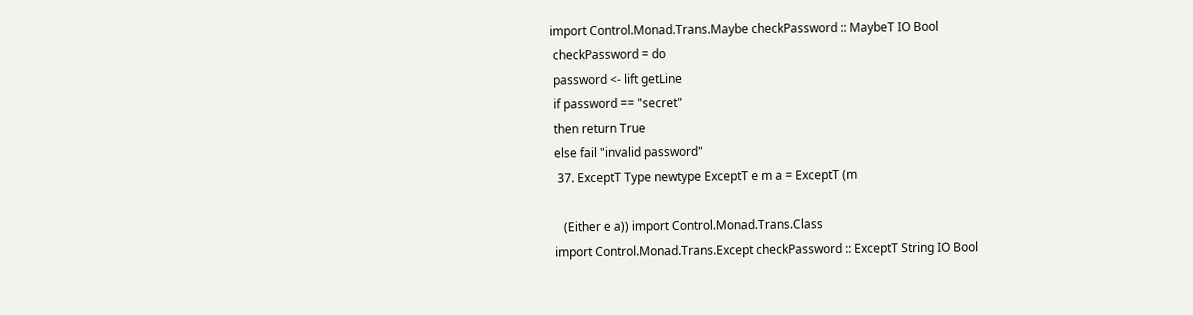import Control.Monad.Trans.Maybe checkPassword :: MaybeT IO Bool
 checkPassword = do
 password <- lift getLine
 if password == "secret"
 then return True
 else fail "invalid password"
  37. ExceptT Type newtype ExceptT e m a = ExceptT (m

    (Either e a)) import Control.Monad.Trans.Class
 import Control.Monad.Trans.Except checkPassword :: ExceptT String IO Bool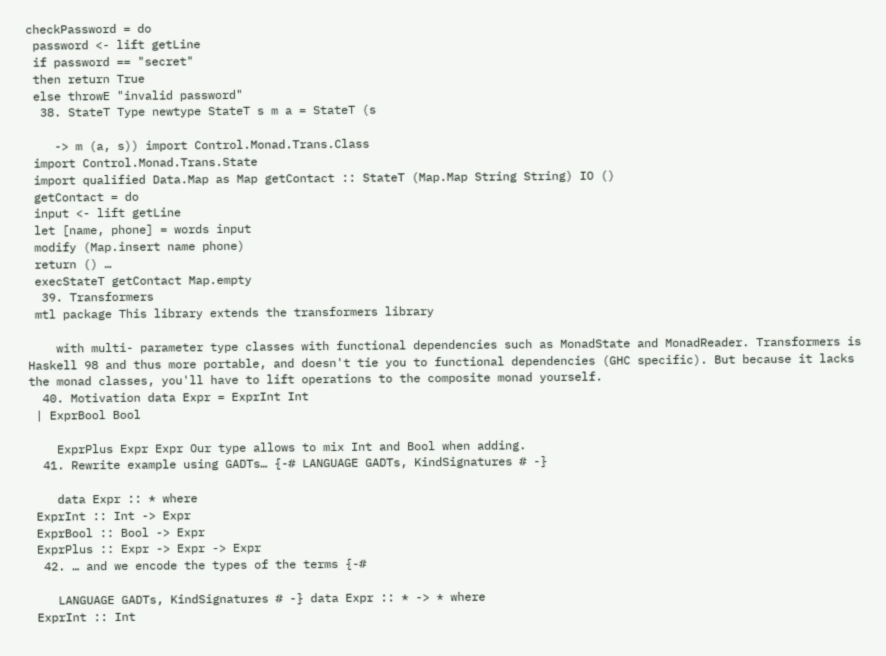checkPassword = do
 password <- lift getLine
 if password == "secret"
 then return True
 else throwE "invalid password"
  38. StateT Type newtype StateT s m a = StateT (s

    -> m (a, s)) import Control.Monad.Trans.Class
 import Control.Monad.Trans.State
 import qualified Data.Map as Map getContact :: StateT (Map.Map String String) IO ()
 getContact = do
 input <- lift getLine
 let [name, phone] = words input
 modify (Map.insert name phone)
 return () …
 execStateT getContact Map.empty
  39. Transformers
 mtl package This library extends the transformers library

    with multi- parameter type classes with functional dependencies such as MonadState and MonadReader. Transformers is Haskell 98 and thus more portable, and doesn't tie you to functional dependencies (GHC specific). But because it lacks the monad classes, you'll have to lift operations to the composite monad yourself.
  40. Motivation data Expr = ExprInt Int
 | ExprBool Bool

    ExprPlus Expr Expr Our type allows to mix Int and Bool when adding.
  41. Rewrite example using GADTs… {-# LANGUAGE GADTs, KindSignatures # -}

    data Expr :: * where
 ExprInt :: Int -> Expr
 ExprBool :: Bool -> Expr
 ExprPlus :: Expr -> Expr -> Expr
  42. … and we encode the types of the terms {-#

    LANGUAGE GADTs, KindSignatures # -} data Expr :: * -> * where
 ExprInt :: Int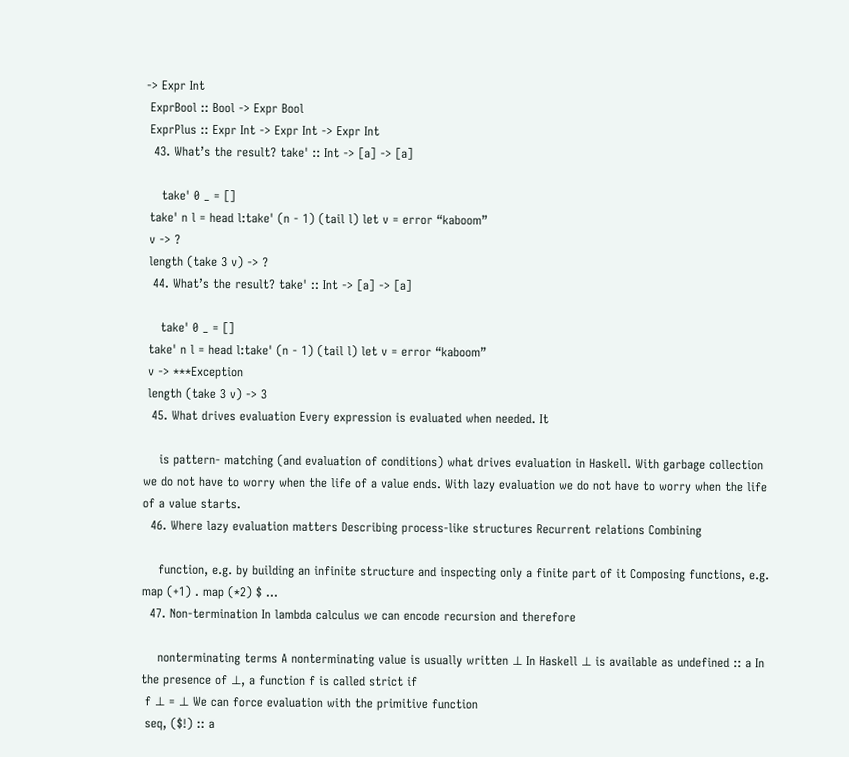-> Expr Int
 ExprBool :: Bool -> Expr Bool
 ExprPlus :: Expr Int -> Expr Int -> Expr Int
  43. What’s the result? take' :: Int -> [a] -> [a]

    take' 0 _ = []
 take' n l = head l:take' (n - 1) (tail l) let v = error “kaboom”
 v -> ?
 length (take 3 v) -> ?
  44. What’s the result? take' :: Int -> [a] -> [a]

    take' 0 _ = []
 take' n l = head l:take' (n - 1) (tail l) let v = error “kaboom”
 v -> ***Exception
 length (take 3 v) -> 3
  45. What drives evaluation Every expression is evaluated when needed. It

    is pattern- matching (and evaluation of conditions) what drives evaluation in Haskell. With garbage collection we do not have to worry when the life of a value ends. With lazy evaluation we do not have to worry when the life of a value starts.
  46. Where lazy evaluation matters Describing process-like structures Recurrent relations Combining

    function, e.g. by building an infinite structure and inspecting only a finite part of it Composing functions, e.g. map (+1) . map (*2) $ …
  47. Non-termination In lambda calculus we can encode recursion and therefore

    nonterminating terms A nonterminating value is usually written ⊥ In Haskell ⊥ is available as undefined :: a In the presence of ⊥, a function f is called strict if
 f ⊥ = ⊥ We can force evaluation with the primitive function
 seq, ($!) :: a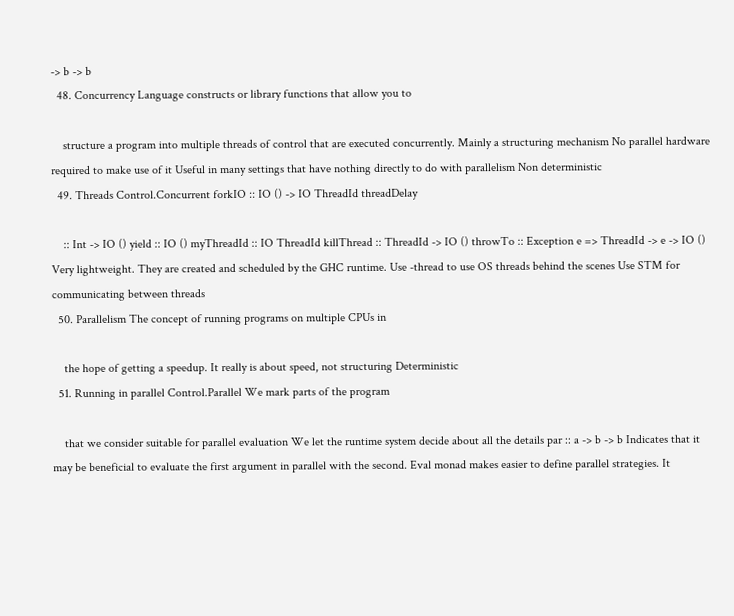-> b -> b
  48. Concurrency Language constructs or library functions that allow you to

    structure a program into multiple threads of control that are executed concurrently. Mainly a structuring mechanism No parallel hardware required to make use of it Useful in many settings that have nothing directly to do with parallelism Non deterministic
  49. Threads Control.Concurrent forkIO :: IO () -> IO ThreadId threadDelay

    :: Int -> IO () yield :: IO () myThreadId :: IO ThreadId killThread :: ThreadId -> IO () throwTo :: Exception e => ThreadId -> e -> IO () Very lightweight. They are created and scheduled by the GHC runtime. Use -thread to use OS threads behind the scenes Use STM for communicating between threads
  50. Parallelism The concept of running programs on multiple CPUs in

    the hope of getting a speedup. It really is about speed, not structuring Deterministic
  51. Running in parallel Control.Parallel We mark parts of the program

    that we consider suitable for parallel evaluation We let the runtime system decide about all the details par :: a -> b -> b Indicates that it may be beneficial to evaluate the first argument in parallel with the second. Eval monad makes easier to define parallel strategies. It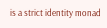is a strict identity monad